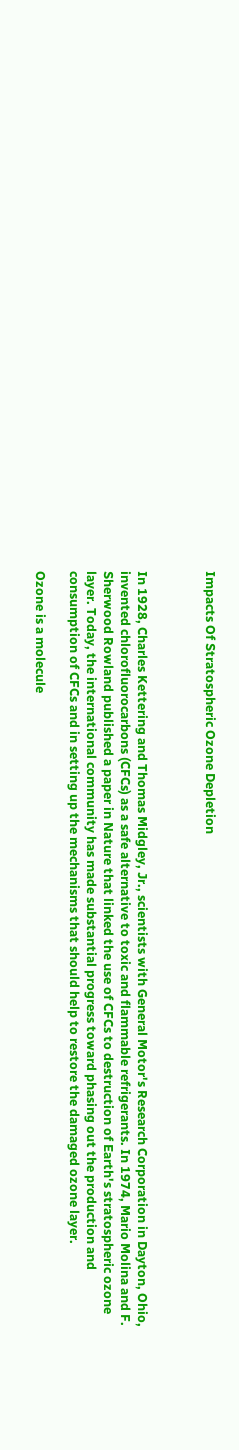Impacts Of Stratospheric Ozone Depletion



In 1928, Charles Kettering and Thomas Midgley, Jr., scientists with General Motor's Research Corporation in Dayton, Ohio, invented chlorofluorocarbons (CFCs) as a safe alternative to toxic and flammable refrigerants. In 1974, Mario Molina and F. Sherwood Rowland published a paper in Nature that linked the use of CFCs to destruction of Earth's stratospheric ozone layer. Today, the international community has made substantial progress toward phasing out the production and consumption of CFCs and in setting up the mechanisms that should help to restore the damaged ozone layer.

Ozone is a molecule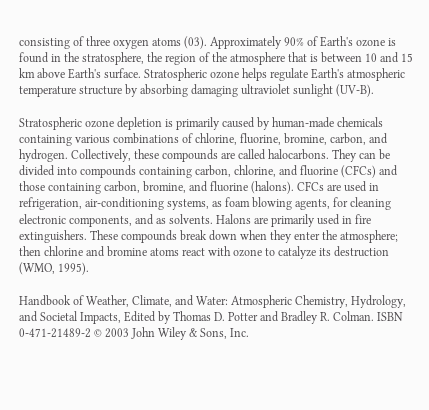consisting of three oxygen atoms (03). Approximately 90% of Earth's ozone is found in the stratosphere, the region of the atmosphere that is between 10 and 15 km above Earth's surface. Stratospheric ozone helps regulate Earth's atmospheric temperature structure by absorbing damaging ultraviolet sunlight (UV-B).

Stratospheric ozone depletion is primarily caused by human-made chemicals containing various combinations of chlorine, fluorine, bromine, carbon, and hydrogen. Collectively, these compounds are called halocarbons. They can be divided into compounds containing carbon, chlorine, and fluorine (CFCs) and those containing carbon, bromine, and fluorine (halons). CFCs are used in refrigeration, air-conditioning systems, as foam blowing agents, for cleaning electronic components, and as solvents. Halons are primarily used in fire extinguishers. These compounds break down when they enter the atmosphere; then chlorine and bromine atoms react with ozone to catalyze its destruction (WMO, 1995).

Handbook of Weather, Climate, and Water: Atmospheric Chemistry, Hydrology, and Societal Impacts, Edited by Thomas D. Potter and Bradley R. Colman. ISBN 0-471-21489-2 © 2003 John Wiley & Sons, Inc.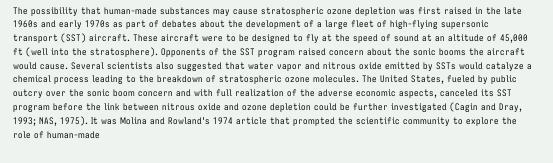The possibility that human-made substances may cause stratospheric ozone depletion was first raised in the late 1960s and early 1970s as part of debates about the development of a large fleet of high-flying supersonic transport (SST) aircraft. These aircraft were to be designed to fly at the speed of sound at an altitude of 45,000 ft (well into the stratosphere). Opponents of the SST program raised concern about the sonic booms the aircraft would cause. Several scientists also suggested that water vapor and nitrous oxide emitted by SSTs would catalyze a chemical process leading to the breakdown of stratospheric ozone molecules. The United States, fueled by public outcry over the sonic boom concern and with full realization of the adverse economic aspects, canceled its SST program before the link between nitrous oxide and ozone depletion could be further investigated (Cagin and Dray, 1993; NAS, 1975). It was Molina and Rowland's 1974 article that prompted the scientific community to explore the role of human-made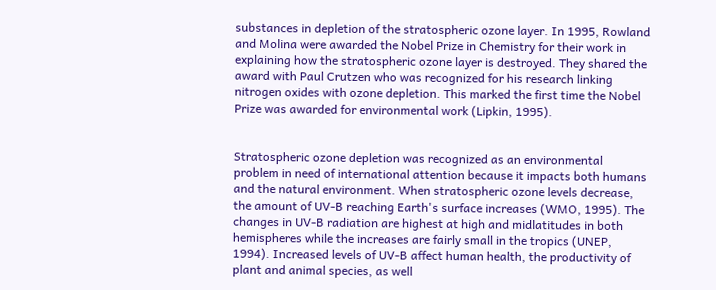substances in depletion of the stratospheric ozone layer. In 1995, Rowland and Molina were awarded the Nobel Prize in Chemistry for their work in explaining how the stratospheric ozone layer is destroyed. They shared the award with Paul Crutzen who was recognized for his research linking nitrogen oxides with ozone depletion. This marked the first time the Nobel Prize was awarded for environmental work (Lipkin, 1995).


Stratospheric ozone depletion was recognized as an environmental problem in need of international attention because it impacts both humans and the natural environment. When stratospheric ozone levels decrease, the amount of UV-B reaching Earth's surface increases (WMO, 1995). The changes in UV-B radiation are highest at high and midlatitudes in both hemispheres while the increases are fairly small in the tropics (UNEP, 1994). Increased levels of UV-B affect human health, the productivity of plant and animal species, as well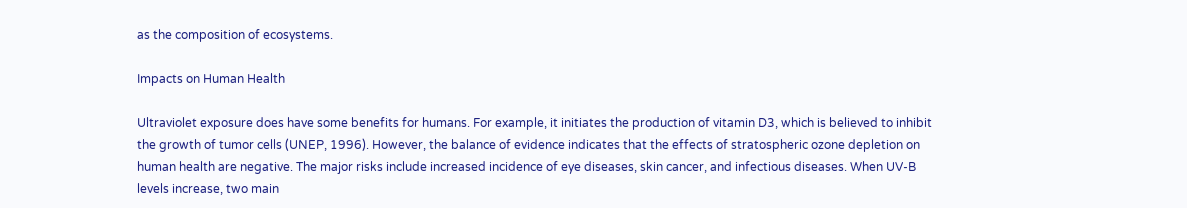as the composition of ecosystems.

Impacts on Human Health

Ultraviolet exposure does have some benefits for humans. For example, it initiates the production of vitamin D3, which is believed to inhibit the growth of tumor cells (UNEP, 1996). However, the balance of evidence indicates that the effects of stratospheric ozone depletion on human health are negative. The major risks include increased incidence of eye diseases, skin cancer, and infectious diseases. When UV-B levels increase, two main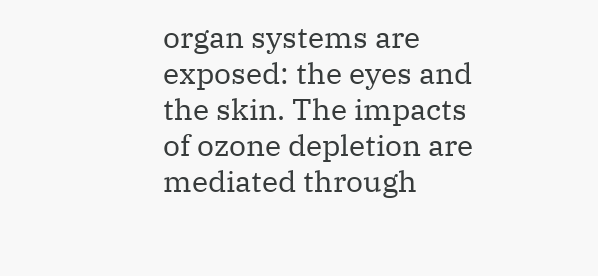organ systems are exposed: the eyes and the skin. The impacts of ozone depletion are mediated through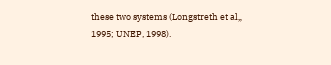these two systems (Longstreth et al„ 1995; UNEP, 1998).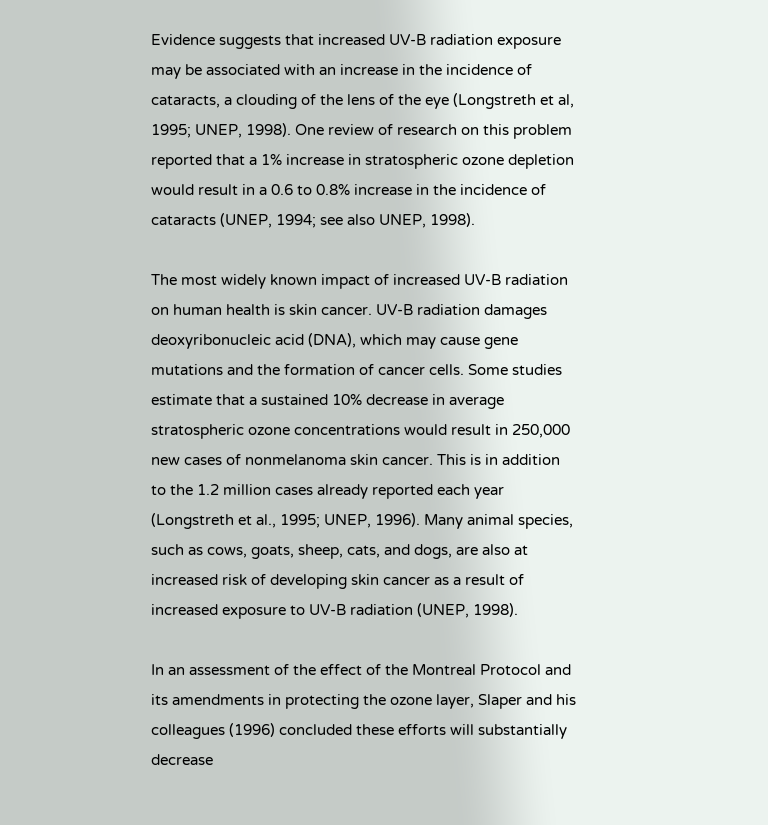Evidence suggests that increased UV-B radiation exposure may be associated with an increase in the incidence of cataracts, a clouding of the lens of the eye (Longstreth et al, 1995; UNEP, 1998). One review of research on this problem reported that a 1% increase in stratospheric ozone depletion would result in a 0.6 to 0.8% increase in the incidence of cataracts (UNEP, 1994; see also UNEP, 1998).

The most widely known impact of increased UV-B radiation on human health is skin cancer. UV-B radiation damages deoxyribonucleic acid (DNA), which may cause gene mutations and the formation of cancer cells. Some studies estimate that a sustained 10% decrease in average stratospheric ozone concentrations would result in 250,000 new cases of nonmelanoma skin cancer. This is in addition to the 1.2 million cases already reported each year (Longstreth et al., 1995; UNEP, 1996). Many animal species, such as cows, goats, sheep, cats, and dogs, are also at increased risk of developing skin cancer as a result of increased exposure to UV-B radiation (UNEP, 1998).

In an assessment of the effect of the Montreal Protocol and its amendments in protecting the ozone layer, Slaper and his colleagues (1996) concluded these efforts will substantially decrease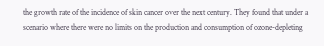the growth rate of the incidence of skin cancer over the next century. They found that under a scenario where there were no limits on the production and consumption of ozone-depleting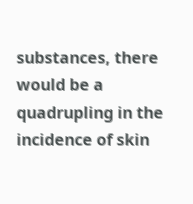substances, there would be a quadrupling in the incidence of skin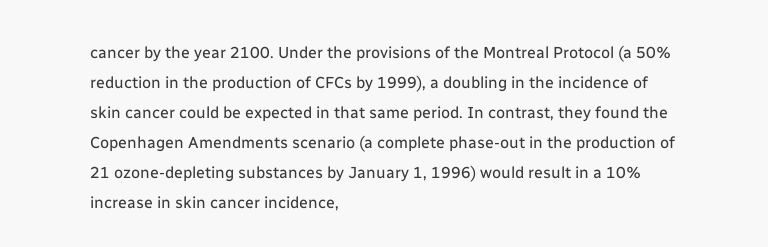cancer by the year 2100. Under the provisions of the Montreal Protocol (a 50% reduction in the production of CFCs by 1999), a doubling in the incidence of skin cancer could be expected in that same period. In contrast, they found the Copenhagen Amendments scenario (a complete phase-out in the production of 21 ozone-depleting substances by January 1, 1996) would result in a 10% increase in skin cancer incidence,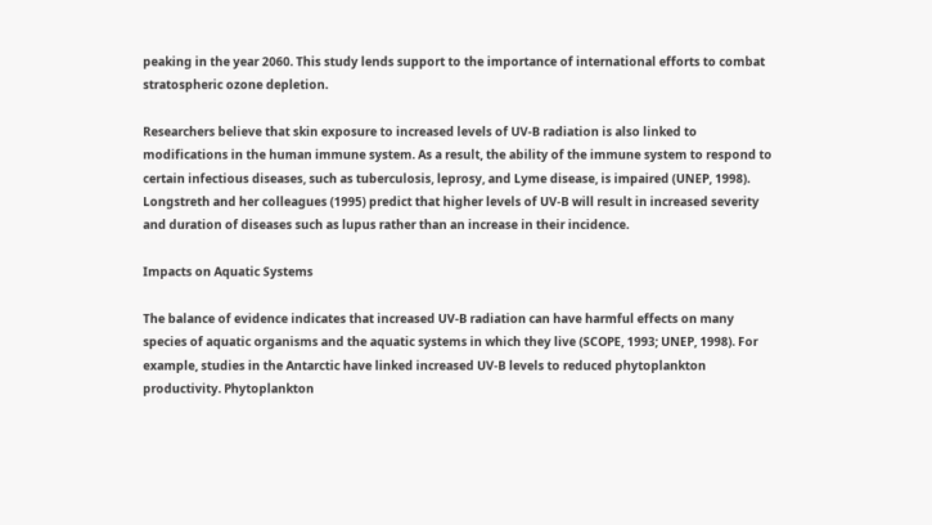peaking in the year 2060. This study lends support to the importance of international efforts to combat stratospheric ozone depletion.

Researchers believe that skin exposure to increased levels of UV-B radiation is also linked to modifications in the human immune system. As a result, the ability of the immune system to respond to certain infectious diseases, such as tuberculosis, leprosy, and Lyme disease, is impaired (UNEP, 1998). Longstreth and her colleagues (1995) predict that higher levels of UV-B will result in increased severity and duration of diseases such as lupus rather than an increase in their incidence.

Impacts on Aquatic Systems

The balance of evidence indicates that increased UV-B radiation can have harmful effects on many species of aquatic organisms and the aquatic systems in which they live (SCOPE, 1993; UNEP, 1998). For example, studies in the Antarctic have linked increased UV-B levels to reduced phytoplankton productivity. Phytoplankton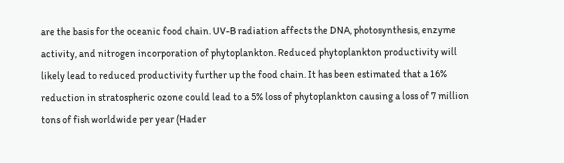are the basis for the oceanic food chain. UV-B radiation affects the DNA, photosynthesis, enzyme activity, and nitrogen incorporation of phytoplankton. Reduced phytoplankton productivity will likely lead to reduced productivity further up the food chain. It has been estimated that a 16% reduction in stratospheric ozone could lead to a 5% loss of phytoplankton causing a loss of 7 million tons of fish worldwide per year (Hader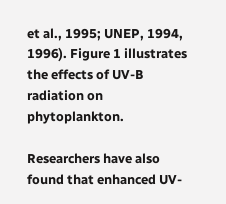et al., 1995; UNEP, 1994, 1996). Figure 1 illustrates the effects of UV-B radiation on phytoplankton.

Researchers have also found that enhanced UV-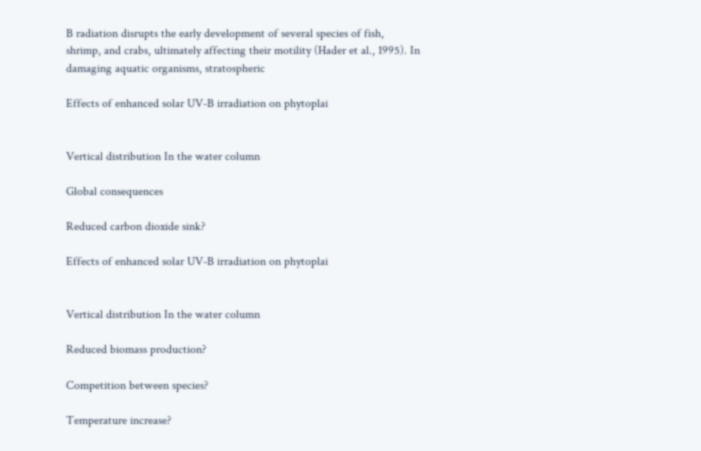B radiation disrupts the early development of several species of fish, shrimp, and crabs, ultimately affecting their motility (Hader et al., 1995). In damaging aquatic organisms, stratospheric

Effects of enhanced solar UV-B irradiation on phytoplai


Vertical distribution In the water column

Global consequences

Reduced carbon dioxide sink?

Effects of enhanced solar UV-B irradiation on phytoplai


Vertical distribution In the water column

Reduced biomass production?

Competition between species?

Temperature increase?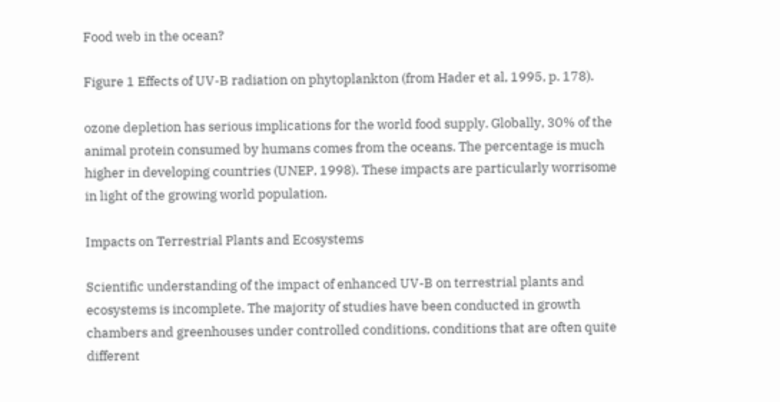Food web in the ocean?

Figure 1 Effects of UV-B radiation on phytoplankton (from Hader et al, 1995, p. 178).

ozone depletion has serious implications for the world food supply. Globally, 30% of the animal protein consumed by humans comes from the oceans. The percentage is much higher in developing countries (UNEP, 1998). These impacts are particularly worrisome in light of the growing world population.

Impacts on Terrestrial Plants and Ecosystems

Scientific understanding of the impact of enhanced UV-B on terrestrial plants and ecosystems is incomplete. The majority of studies have been conducted in growth chambers and greenhouses under controlled conditions, conditions that are often quite different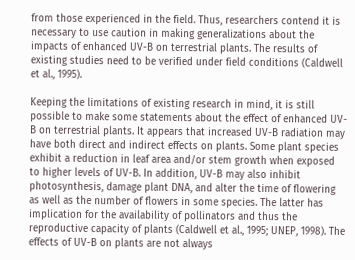from those experienced in the field. Thus, researchers contend it is necessary to use caution in making generalizations about the impacts of enhanced UV-B on terrestrial plants. The results of existing studies need to be verified under field conditions (Caldwell et al., 1995).

Keeping the limitations of existing research in mind, it is still possible to make some statements about the effect of enhanced UV-B on terrestrial plants. It appears that increased UV-B radiation may have both direct and indirect effects on plants. Some plant species exhibit a reduction in leaf area and/or stem growth when exposed to higher levels of UV-B. In addition, UV-B may also inhibit photosynthesis, damage plant DNA, and alter the time of flowering as well as the number of flowers in some species. The latter has implication for the availability of pollinators and thus the reproductive capacity of plants (Caldwell et al., 1995; UNEP, 1998). The effects of UV-B on plants are not always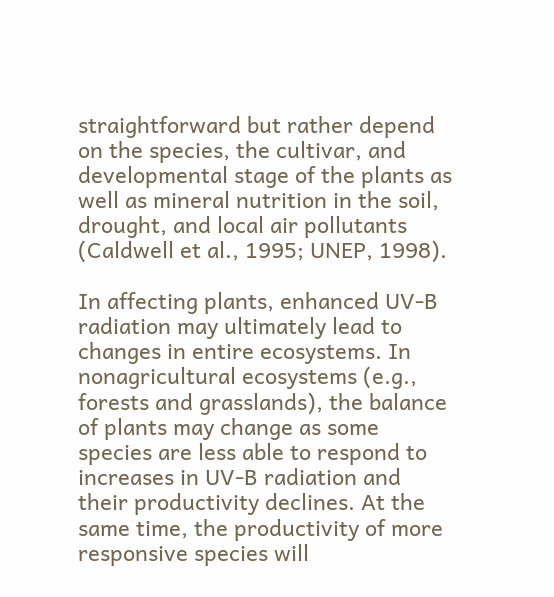straightforward but rather depend on the species, the cultivar, and developmental stage of the plants as well as mineral nutrition in the soil, drought, and local air pollutants (Caldwell et al., 1995; UNEP, 1998).

In affecting plants, enhanced UV-B radiation may ultimately lead to changes in entire ecosystems. In nonagricultural ecosystems (e.g., forests and grasslands), the balance of plants may change as some species are less able to respond to increases in UV-B radiation and their productivity declines. At the same time, the productivity of more responsive species will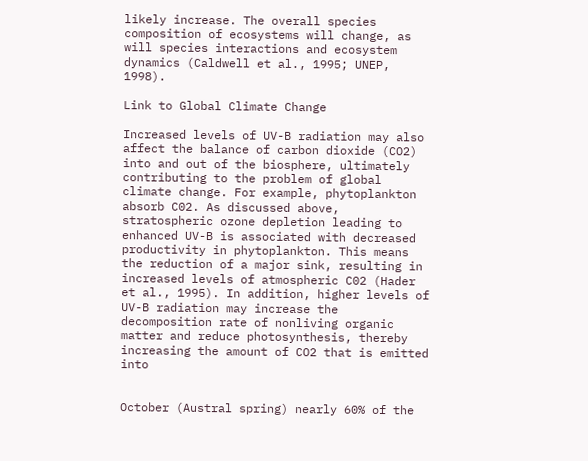likely increase. The overall species composition of ecosystems will change, as will species interactions and ecosystem dynamics (Caldwell et al., 1995; UNEP, 1998).

Link to Global Climate Change

Increased levels of UV-B radiation may also affect the balance of carbon dioxide (CO2) into and out of the biosphere, ultimately contributing to the problem of global climate change. For example, phytoplankton absorb C02. As discussed above, stratospheric ozone depletion leading to enhanced UV-B is associated with decreased productivity in phytoplankton. This means the reduction of a major sink, resulting in increased levels of atmospheric C02 (Hader et al., 1995). In addition, higher levels of UV-B radiation may increase the decomposition rate of nonliving organic matter and reduce photosynthesis, thereby increasing the amount of CO2 that is emitted into


October (Austral spring) nearly 60% of the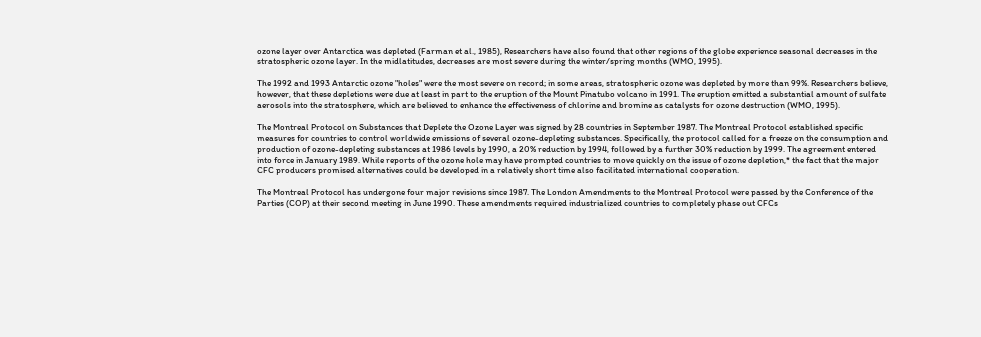ozone layer over Antarctica was depleted (Farman et al., 1985), Researchers have also found that other regions of the globe experience seasonal decreases in the stratospheric ozone layer. In the midlatitudes, decreases are most severe during the winter/spring months (WMO, 1995).

The 1992 and 1993 Antarctic ozone "holes" were the most severe on record; in some areas, stratospheric ozone was depleted by more than 99%. Researchers believe, however, that these depletions were due at least in part to the eruption of the Mount Pinatubo volcano in 1991. The eruption emitted a substantial amount of sulfate aerosols into the stratosphere, which are believed to enhance the effectiveness of chlorine and bromine as catalysts for ozone destruction (WMO, 1995).

The Montreal Protocol on Substances that Deplete the Ozone Layer was signed by 28 countries in September 1987. The Montreal Protocol established specific measures for countries to control worldwide emissions of several ozone-depleting substances. Specifically, the protocol called for a freeze on the consumption and production of ozone-depleting substances at 1986 levels by 1990, a 20% reduction by 1994, followed by a further 30% reduction by 1999. The agreement entered into force in January 1989. While reports of the ozone hole may have prompted countries to move quickly on the issue of ozone depletion,* the fact that the major CFC producers promised alternatives could be developed in a relatively short time also facilitated international cooperation.

The Montreal Protocol has undergone four major revisions since 1987. The London Amendments to the Montreal Protocol were passed by the Conference of the Parties (COP) at their second meeting in June 1990. These amendments required industrialized countries to completely phase out CFCs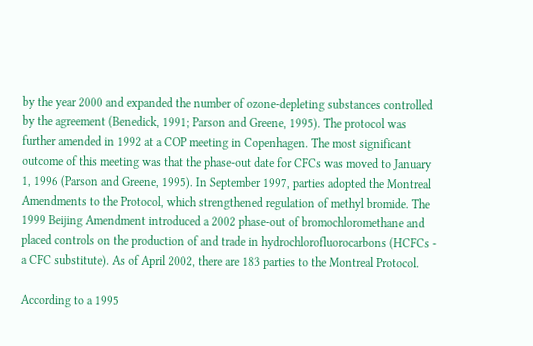by the year 2000 and expanded the number of ozone-depleting substances controlled by the agreement (Benedick, 1991; Parson and Greene, 1995). The protocol was further amended in 1992 at a COP meeting in Copenhagen. The most significant outcome of this meeting was that the phase-out date for CFCs was moved to January 1, 1996 (Parson and Greene, 1995). In September 1997, parties adopted the Montreal Amendments to the Protocol, which strengthened regulation of methyl bromide. The 1999 Beijing Amendment introduced a 2002 phase-out of bromochloromethane and placed controls on the production of and trade in hydrochlorofluorocarbons (HCFCs - a CFC substitute). As of April 2002, there are 183 parties to the Montreal Protocol.

According to a 1995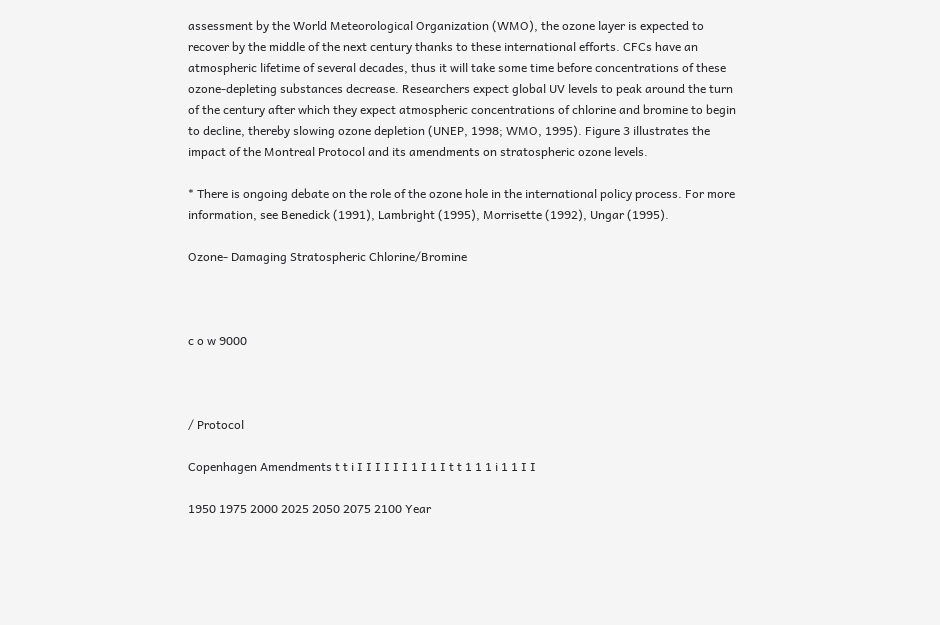assessment by the World Meteorological Organization (WMO), the ozone layer is expected to recover by the middle of the next century thanks to these international efforts. CFCs have an atmospheric lifetime of several decades, thus it will take some time before concentrations of these ozone-depleting substances decrease. Researchers expect global UV levels to peak around the turn of the century after which they expect atmospheric concentrations of chlorine and bromine to begin to decline, thereby slowing ozone depletion (UNEP, 1998; WMO, 1995). Figure 3 illustrates the impact of the Montreal Protocol and its amendments on stratospheric ozone levels.

* There is ongoing debate on the role of the ozone hole in the international policy process. For more information, see Benedick (1991), Lambright (1995), Morrisette (1992), Ungar (1995).

Ozone- Damaging Stratospheric Chlorine/Bromine



c o w 9000



/ Protocol

Copenhagen Amendments t t i I I I I I I 1 I 1 I t t 1 1 1 i 1 1 I I

1950 1975 2000 2025 2050 2075 2100 Year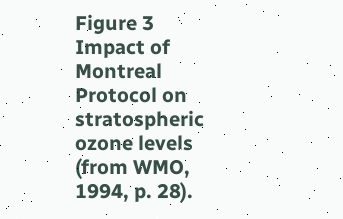Figure 3 Impact of Montreal Protocol on stratospheric ozone levels (from WMO, 1994, p. 28).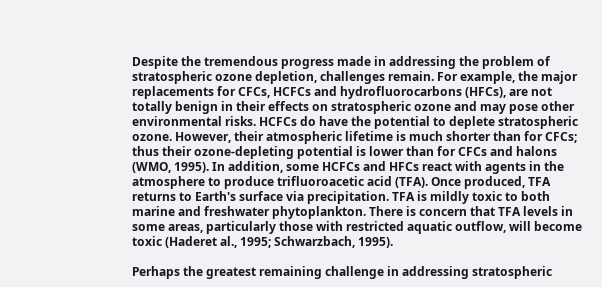Despite the tremendous progress made in addressing the problem of stratospheric ozone depletion, challenges remain. For example, the major replacements for CFCs, HCFCs and hydrofluorocarbons (HFCs), are not totally benign in their effects on stratospheric ozone and may pose other environmental risks. HCFCs do have the potential to deplete stratospheric ozone. However, their atmospheric lifetime is much shorter than for CFCs; thus their ozone-depleting potential is lower than for CFCs and halons (WMO, 1995). In addition, some HCFCs and HFCs react with agents in the atmosphere to produce trifluoroacetic acid (TFA). Once produced, TFA returns to Earth's surface via precipitation. TFA is mildly toxic to both marine and freshwater phytoplankton. There is concern that TFA levels in some areas, particularly those with restricted aquatic outflow, will become toxic (Haderet al., 1995; Schwarzbach, 1995).

Perhaps the greatest remaining challenge in addressing stratospheric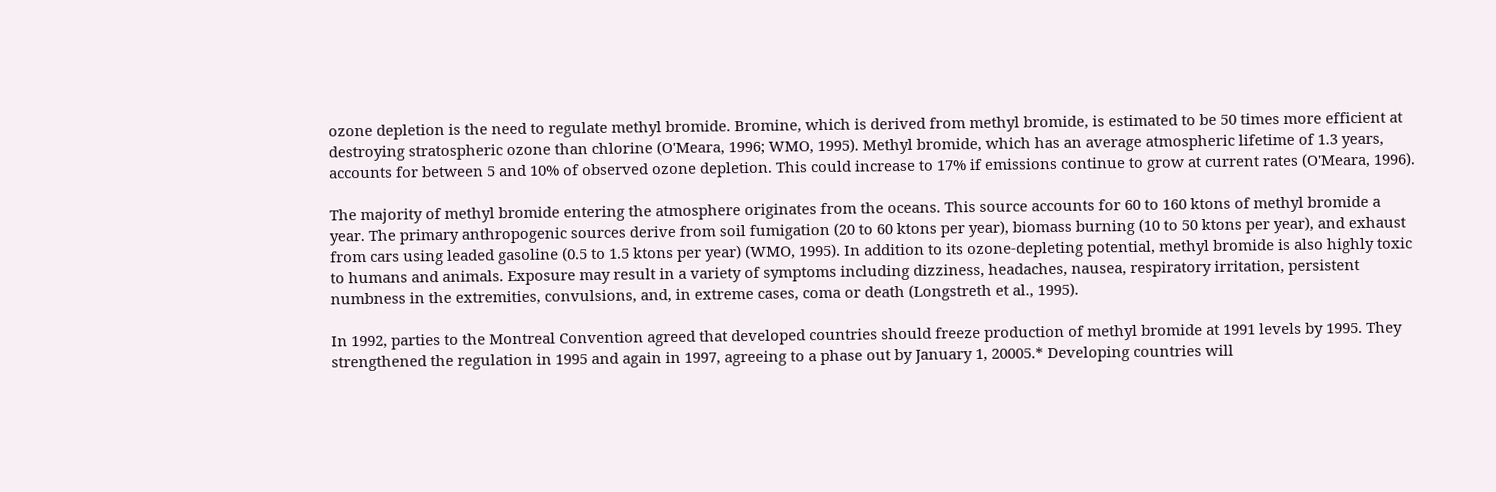ozone depletion is the need to regulate methyl bromide. Bromine, which is derived from methyl bromide, is estimated to be 50 times more efficient at destroying stratospheric ozone than chlorine (O'Meara, 1996; WMO, 1995). Methyl bromide, which has an average atmospheric lifetime of 1.3 years, accounts for between 5 and 10% of observed ozone depletion. This could increase to 17% if emissions continue to grow at current rates (O'Meara, 1996).

The majority of methyl bromide entering the atmosphere originates from the oceans. This source accounts for 60 to 160 ktons of methyl bromide a year. The primary anthropogenic sources derive from soil fumigation (20 to 60 ktons per year), biomass burning (10 to 50 ktons per year), and exhaust from cars using leaded gasoline (0.5 to 1.5 ktons per year) (WMO, 1995). In addition to its ozone-depleting potential, methyl bromide is also highly toxic to humans and animals. Exposure may result in a variety of symptoms including dizziness, headaches, nausea, respiratory irritation, persistent numbness in the extremities, convulsions, and, in extreme cases, coma or death (Longstreth et al., 1995).

In 1992, parties to the Montreal Convention agreed that developed countries should freeze production of methyl bromide at 1991 levels by 1995. They strengthened the regulation in 1995 and again in 1997, agreeing to a phase out by January 1, 20005.* Developing countries will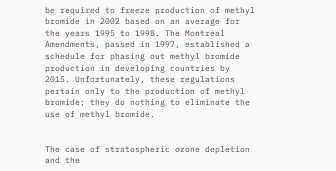be required to freeze production of methyl bromide in 2002 based on an average for the years 1995 to 1998. The Montreal Amendments, passed in 1997, established a schedule for phasing out methyl bromide production in developing countries by 2015. Unfortunately, these regulations pertain only to the production of methyl bromide; they do nothing to eliminate the use of methyl bromide.


The case of stratospheric ozone depletion and the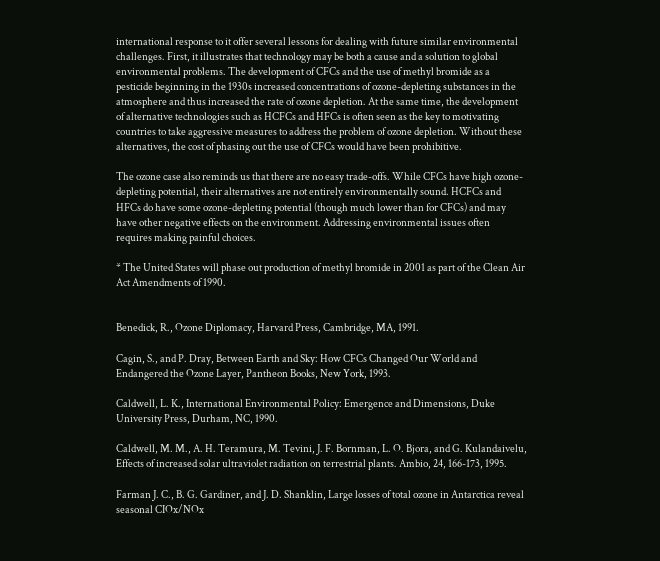international response to it offer several lessons for dealing with future similar environmental challenges. First, it illustrates that technology may be both a cause and a solution to global environmental problems. The development of CFCs and the use of methyl bromide as a pesticide beginning in the 1930s increased concentrations of ozone-depleting substances in the atmosphere and thus increased the rate of ozone depletion. At the same time, the development of alternative technologies such as HCFCs and HFCs is often seen as the key to motivating countries to take aggressive measures to address the problem of ozone depletion. Without these alternatives, the cost of phasing out the use of CFCs would have been prohibitive.

The ozone case also reminds us that there are no easy trade-offs. While CFCs have high ozone-depleting potential, their alternatives are not entirely environmentally sound. HCFCs and HFCs do have some ozone-depleting potential (though much lower than for CFCs) and may have other negative effects on the environment. Addressing environmental issues often requires making painful choices.

* The United States will phase out production of methyl bromide in 2001 as part of the Clean Air Act Amendments of 1990.


Benedick, R., Ozone Diplomacy, Harvard Press, Cambridge, MA, 1991.

Cagin, S., and P. Dray, Between Earth and Sky: How CFCs Changed Our World and Endangered the Ozone Layer, Pantheon Books, New York, 1993.

Caldwell, L. K., International Environmental Policy: Emergence and Dimensions, Duke University Press, Durham, NC, 1990.

Caldwell, M. M., A. H. Teramura, M. Tevini, J. F. Bornman, L. O. Bjora, and G. Kulandaivelu, Effects of increased solar ultraviolet radiation on terrestrial plants. Ambio, 24, 166-173, 1995.

Farman J. C., B. G. Gardiner, and J. D. Shanklin, Large losses of total ozone in Antarctica reveal seasonal CIOx/NOx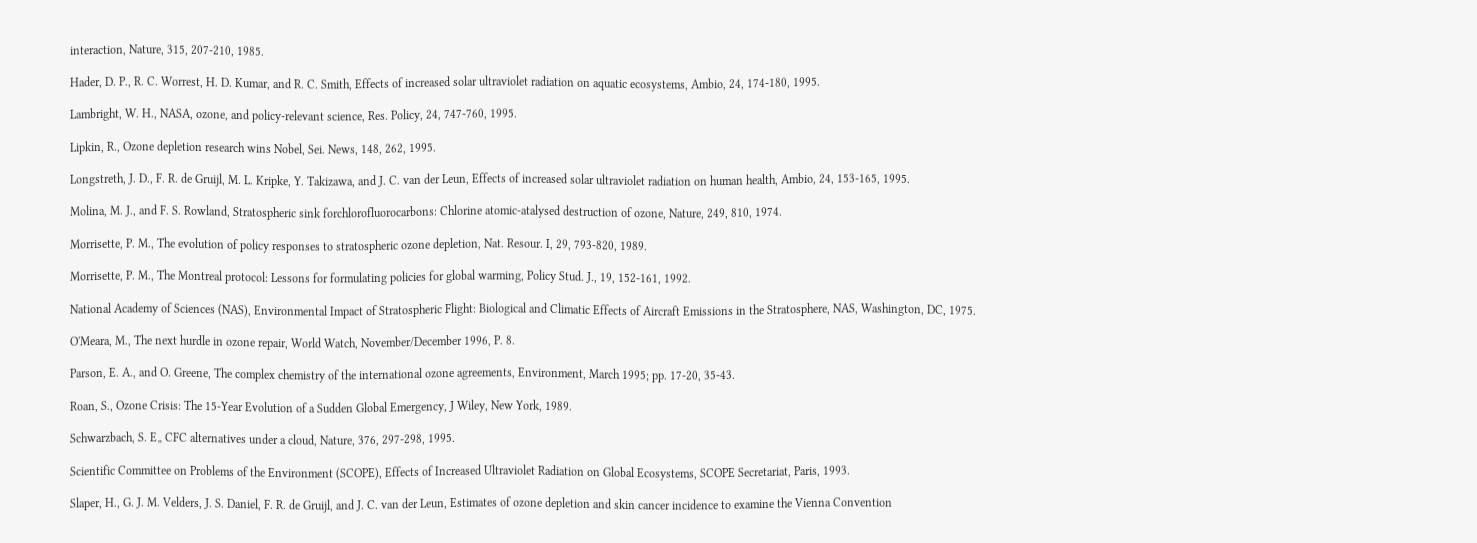interaction, Nature, 315, 207-210, 1985.

Hader, D. P., R. C. Worrest, H. D. Kumar, and R. C. Smith, Effects of increased solar ultraviolet radiation on aquatic ecosystems, Ambio, 24, 174-180, 1995.

Lambright, W. H., NASA, ozone, and policy-relevant science, Res. Policy, 24, 747-760, 1995.

Lipkin, R., Ozone depletion research wins Nobel, Sei. News, 148, 262, 1995.

Longstreth, J. D., F. R. de Gruijl, M. L. Kripke, Y. Takizawa, and J. C. van der Leun, Effects of increased solar ultraviolet radiation on human health, Ambio, 24, 153-165, 1995.

Molina, M. J., and F. S. Rowland, Stratospheric sink forchlorofluorocarbons: Chlorine atomic-atalysed destruction of ozone, Nature, 249, 810, 1974.

Morrisette, P. M., The evolution of policy responses to stratospheric ozone depletion, Nat. Resour. I, 29, 793-820, 1989.

Morrisette, P. M., The Montreal protocol: Lessons for formulating policies for global warming, Policy Stud. J., 19, 152-161, 1992.

National Academy of Sciences (NAS), Environmental Impact of Stratospheric Flight: Biological and Climatic Effects of Aircraft Emissions in the Stratosphere, NAS, Washington, DC, 1975.

O'Meara, M., The next hurdle in ozone repair, World Watch, November/December 1996, P. 8.

Parson, E. A., and O. Greene, The complex chemistry of the international ozone agreements, Environment, March 1995; pp. 17-20, 35-43.

Roan, S., Ozone Crisis: The 15-Year Evolution of a Sudden Global Emergency, J Wiley, New York, 1989.

Schwarzbach, S. E„ CFC alternatives under a cloud, Nature, 376, 297-298, 1995.

Scientific Committee on Problems of the Environment (SCOPE), Effects of Increased Ultraviolet Radiation on Global Ecosystems, SCOPE Secretariat, Paris, 1993.

Slaper, H., G. J. M. Velders, J. S. Daniel, F. R. de Gruijl, and J. C. van der Leun, Estimates of ozone depletion and skin cancer incidence to examine the Vienna Convention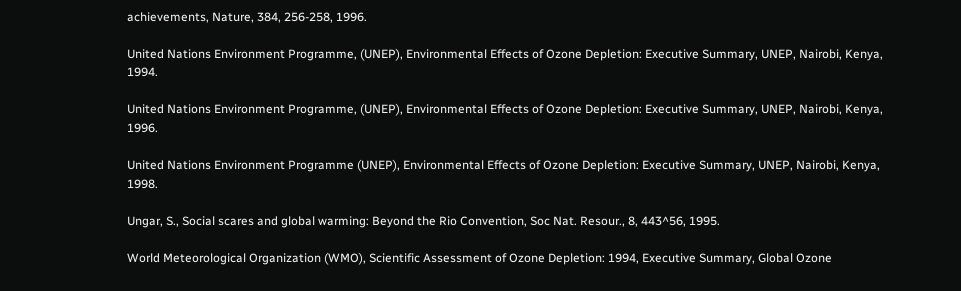achievements, Nature, 384, 256-258, 1996.

United Nations Environment Programme, (UNEP), Environmental Effects of Ozone Depletion: Executive Summary, UNEP, Nairobi, Kenya, 1994.

United Nations Environment Programme, (UNEP), Environmental Effects of Ozone Depletion: Executive Summary, UNEP, Nairobi, Kenya, 1996.

United Nations Environment Programme (UNEP), Environmental Effects of Ozone Depletion: Executive Summary, UNEP, Nairobi, Kenya, 1998.

Ungar, S., Social scares and global warming: Beyond the Rio Convention, Soc Nat. Resour., 8, 443^56, 1995.

World Meteorological Organization (WMO), Scientific Assessment of Ozone Depletion: 1994, Executive Summary, Global Ozone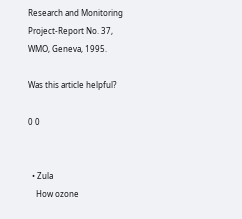Research and Monitoring Project-Report No. 37, WMO, Geneva, 1995.

Was this article helpful?

0 0


  • Zula
    How ozone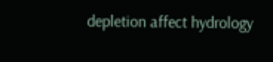depletion affect hydrology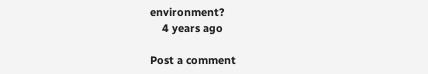environment?
    4 years ago

Post a comment